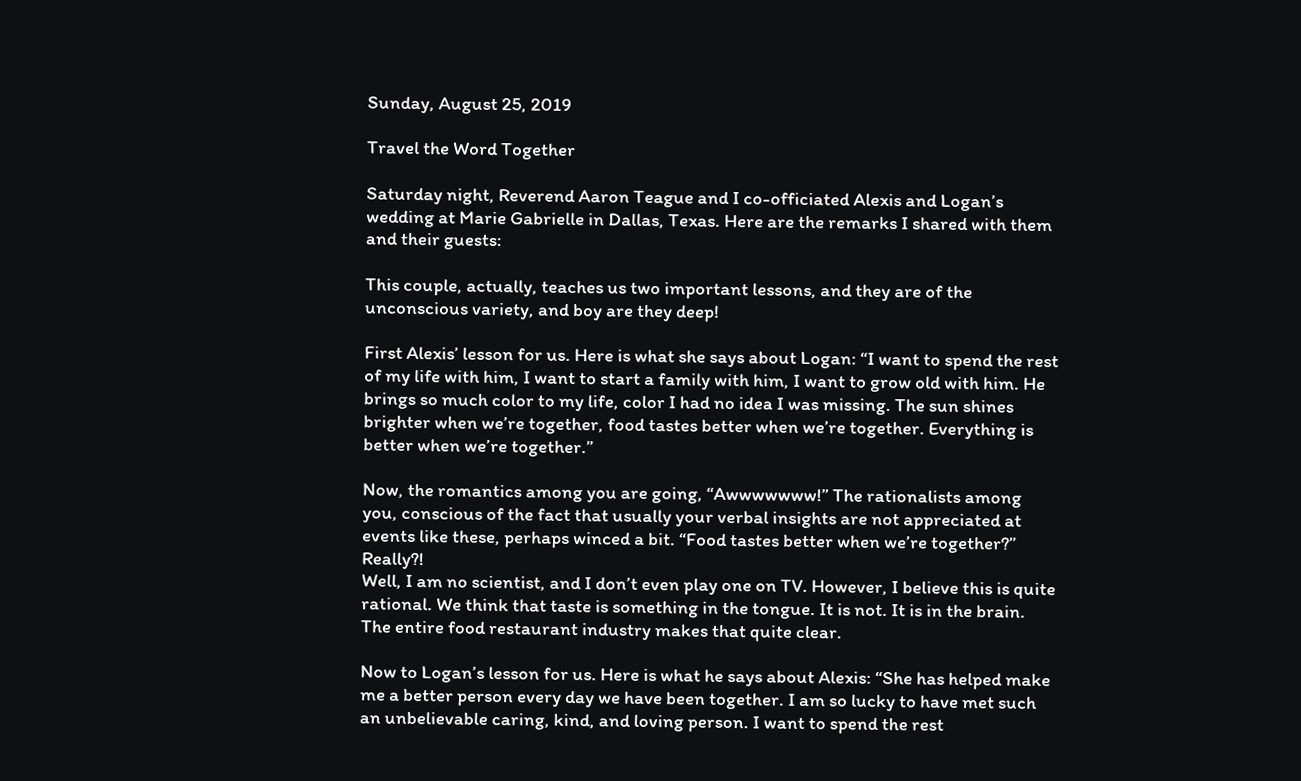Sunday, August 25, 2019

Travel the Word Together

Saturday night, Reverend Aaron Teague and I co-officiated Alexis and Logan’s wedding at Marie Gabrielle in Dallas, Texas. Here are the remarks I shared with them and their guests:

This couple, actually, teaches us two important lessons, and they are of the unconscious variety, and boy are they deep!

First Alexis’ lesson for us. Here is what she says about Logan: “I want to spend the rest of my life with him, I want to start a family with him, I want to grow old with him. He brings so much color to my life, color I had no idea I was missing. The sun shines brighter when we’re together, food tastes better when we’re together. Everything is better when we’re together.”

Now, the romantics among you are going, “Awwwwwww!” The rationalists among you, conscious of the fact that usually your verbal insights are not appreciated at events like these, perhaps winced a bit. “Food tastes better when we’re together?” Really?!
Well, I am no scientist, and I don’t even play one on TV. However, I believe this is quite rational. We think that taste is something in the tongue. It is not. It is in the brain. The entire food restaurant industry makes that quite clear.

Now to Logan’s lesson for us. Here is what he says about Alexis: “She has helped make me a better person every day we have been together. I am so lucky to have met such an unbelievable caring, kind, and loving person. I want to spend the rest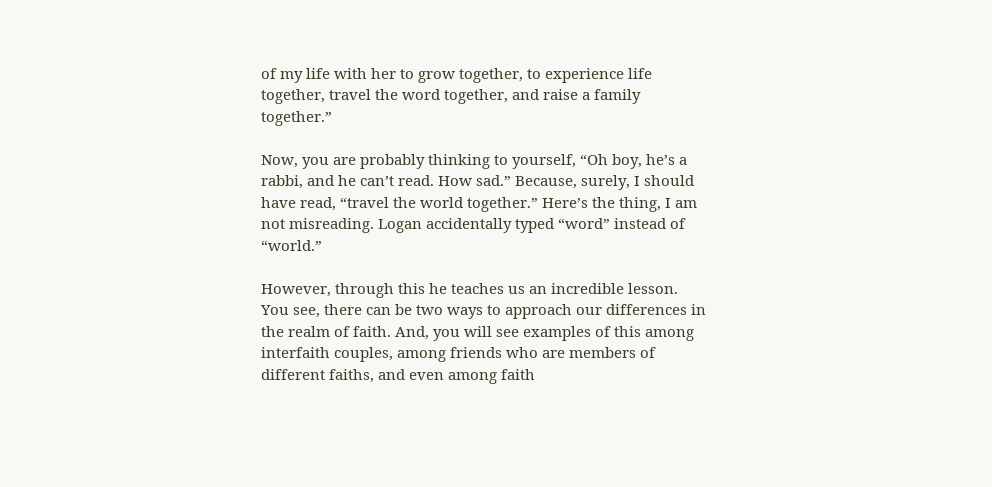of my life with her to grow together, to experience life together, travel the word together, and raise a family together.”

Now, you are probably thinking to yourself, “Oh boy, he’s a rabbi, and he can’t read. How sad.” Because, surely, I should have read, “travel the world together.” Here’s the thing, I am not misreading. Logan accidentally typed “word” instead of “world.”

However, through this he teaches us an incredible lesson. You see, there can be two ways to approach our differences in the realm of faith. And, you will see examples of this among interfaith couples, among friends who are members of different faiths, and even among faith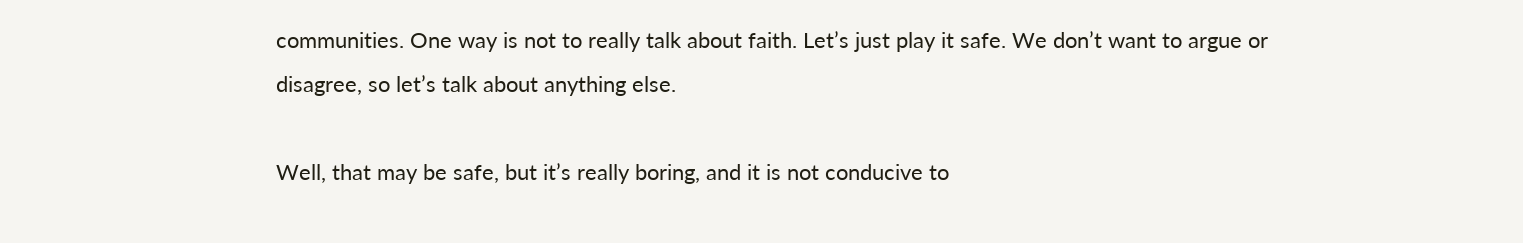communities. One way is not to really talk about faith. Let’s just play it safe. We don’t want to argue or disagree, so let’s talk about anything else.

Well, that may be safe, but it’s really boring, and it is not conducive to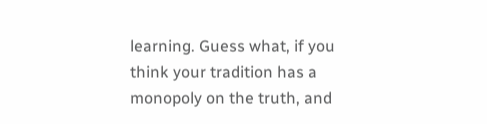learning. Guess what, if you think your tradition has a monopoly on the truth, and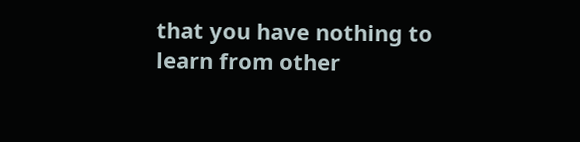that you have nothing to learn from other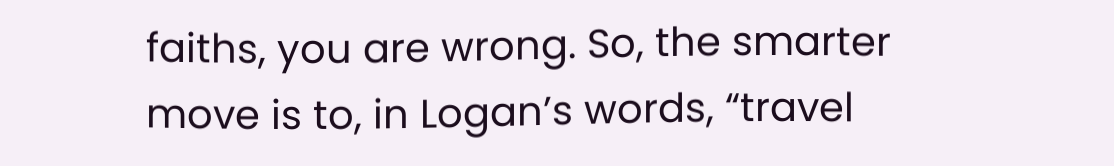faiths, you are wrong. So, the smarter move is to, in Logan’s words, “travel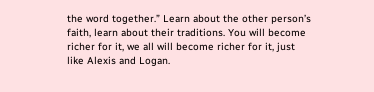the word together.” Learn about the other person’s faith, learn about their traditions. You will become richer for it, we all will become richer for it, just like Alexis and Logan.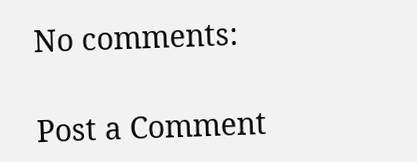No comments:

Post a Comment